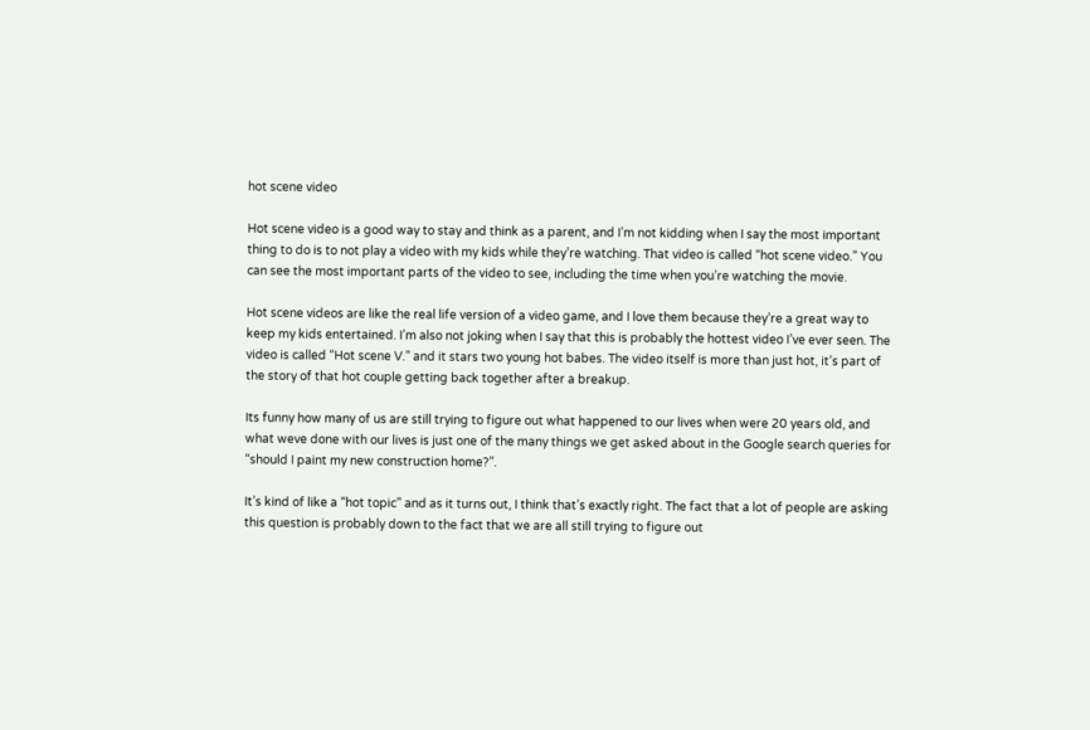hot scene video

Hot scene video is a good way to stay and think as a parent, and I’m not kidding when I say the most important thing to do is to not play a video with my kids while they’re watching. That video is called “hot scene video.” You can see the most important parts of the video to see, including the time when you’re watching the movie.

Hot scene videos are like the real life version of a video game, and I love them because they’re a great way to keep my kids entertained. I’m also not joking when I say that this is probably the hottest video I’ve ever seen. The video is called “Hot scene V.” and it stars two young hot babes. The video itself is more than just hot, it’s part of the story of that hot couple getting back together after a breakup.

Its funny how many of us are still trying to figure out what happened to our lives when were 20 years old, and what weve done with our lives is just one of the many things we get asked about in the Google search queries for “should I paint my new construction home?”.

It’s kind of like a “hot topic” and as it turns out, I think that’s exactly right. The fact that a lot of people are asking this question is probably down to the fact that we are all still trying to figure out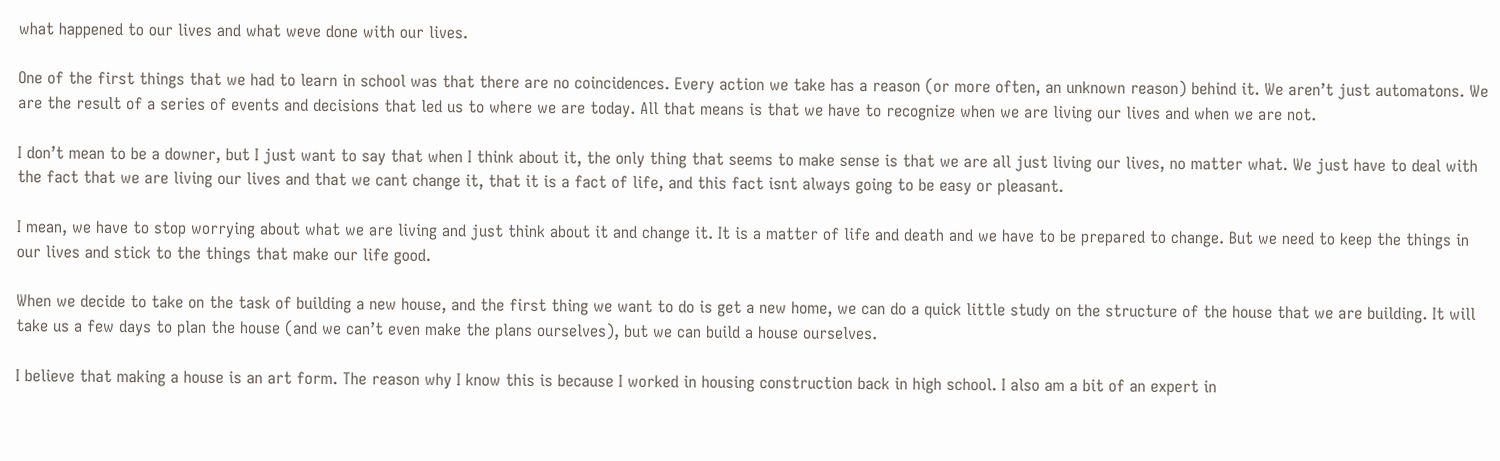what happened to our lives and what weve done with our lives.

One of the first things that we had to learn in school was that there are no coincidences. Every action we take has a reason (or more often, an unknown reason) behind it. We aren’t just automatons. We are the result of a series of events and decisions that led us to where we are today. All that means is that we have to recognize when we are living our lives and when we are not.

I don’t mean to be a downer, but I just want to say that when I think about it, the only thing that seems to make sense is that we are all just living our lives, no matter what. We just have to deal with the fact that we are living our lives and that we cant change it, that it is a fact of life, and this fact isnt always going to be easy or pleasant.

I mean, we have to stop worrying about what we are living and just think about it and change it. It is a matter of life and death and we have to be prepared to change. But we need to keep the things in our lives and stick to the things that make our life good.

When we decide to take on the task of building a new house, and the first thing we want to do is get a new home, we can do a quick little study on the structure of the house that we are building. It will take us a few days to plan the house (and we can’t even make the plans ourselves), but we can build a house ourselves.

I believe that making a house is an art form. The reason why I know this is because I worked in housing construction back in high school. I also am a bit of an expert in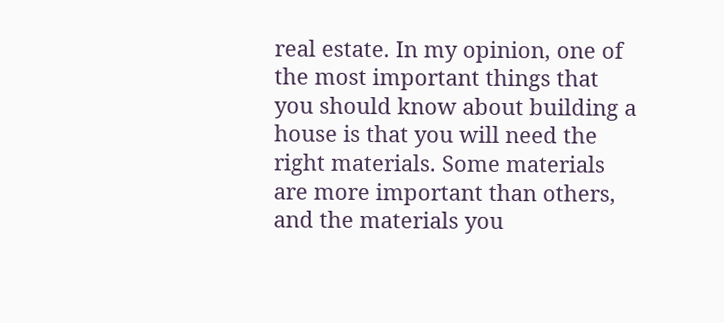real estate. In my opinion, one of the most important things that you should know about building a house is that you will need the right materials. Some materials are more important than others, and the materials you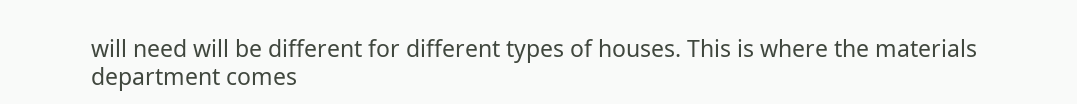will need will be different for different types of houses. This is where the materials department comes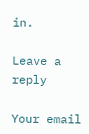in.

Leave a reply

Your email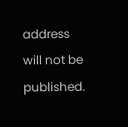address will not be published.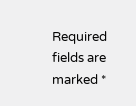Required fields are marked *